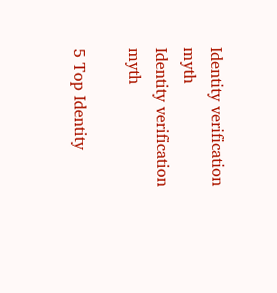Identity verification myth
Identity verification myth

5 Top Identity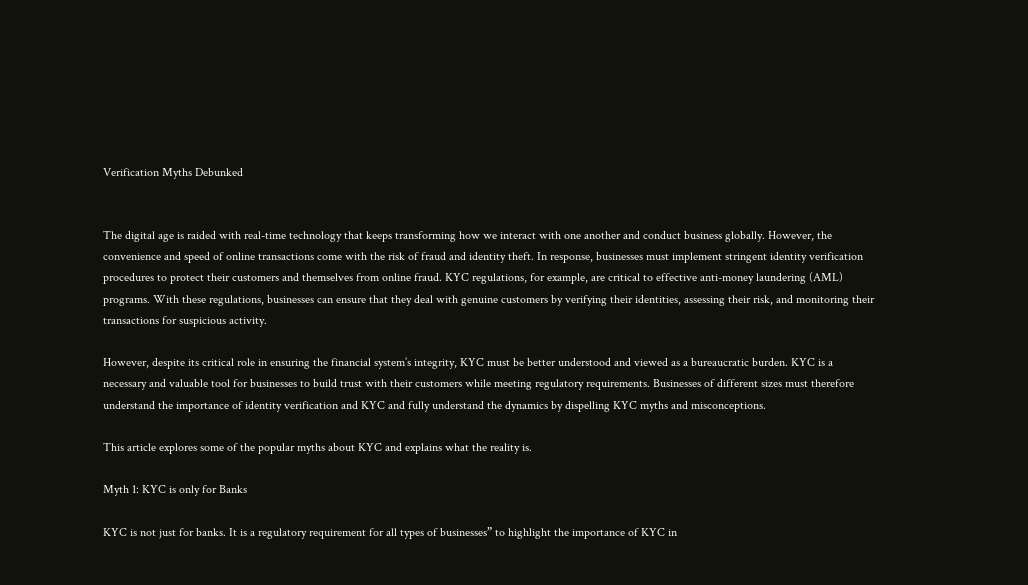Verification Myths Debunked


The digital age is raided with real-time technology that keeps transforming how we interact with one another and conduct business globally. However, the convenience and speed of online transactions come with the risk of fraud and identity theft. In response, businesses must implement stringent identity verification procedures to protect their customers and themselves from online fraud. KYC regulations, for example, are critical to effective anti-money laundering (AML) programs. With these regulations, businesses can ensure that they deal with genuine customers by verifying their identities, assessing their risk, and monitoring their transactions for suspicious activity.

However, despite its critical role in ensuring the financial system’s integrity, KYC must be better understood and viewed as a bureaucratic burden. KYC is a necessary and valuable tool for businesses to build trust with their customers while meeting regulatory requirements. Businesses of different sizes must therefore understand the importance of identity verification and KYC and fully understand the dynamics by dispelling KYC myths and misconceptions.

This article explores some of the popular myths about KYC and explains what the reality is.

Myth 1: KYC is only for Banks

KYC is not just for banks. It is a regulatory requirement for all types of businesses” to highlight the importance of KYC in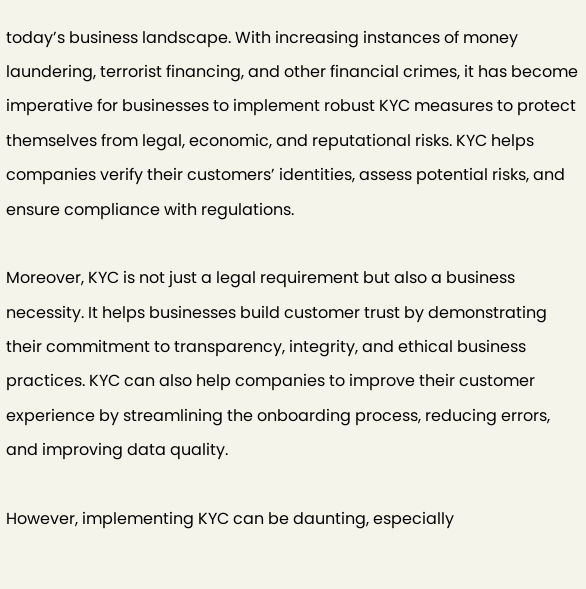today’s business landscape. With increasing instances of money laundering, terrorist financing, and other financial crimes, it has become imperative for businesses to implement robust KYC measures to protect themselves from legal, economic, and reputational risks. KYC helps companies verify their customers’ identities, assess potential risks, and ensure compliance with regulations.

Moreover, KYC is not just a legal requirement but also a business necessity. It helps businesses build customer trust by demonstrating their commitment to transparency, integrity, and ethical business practices. KYC can also help companies to improve their customer experience by streamlining the onboarding process, reducing errors, and improving data quality.

However, implementing KYC can be daunting, especially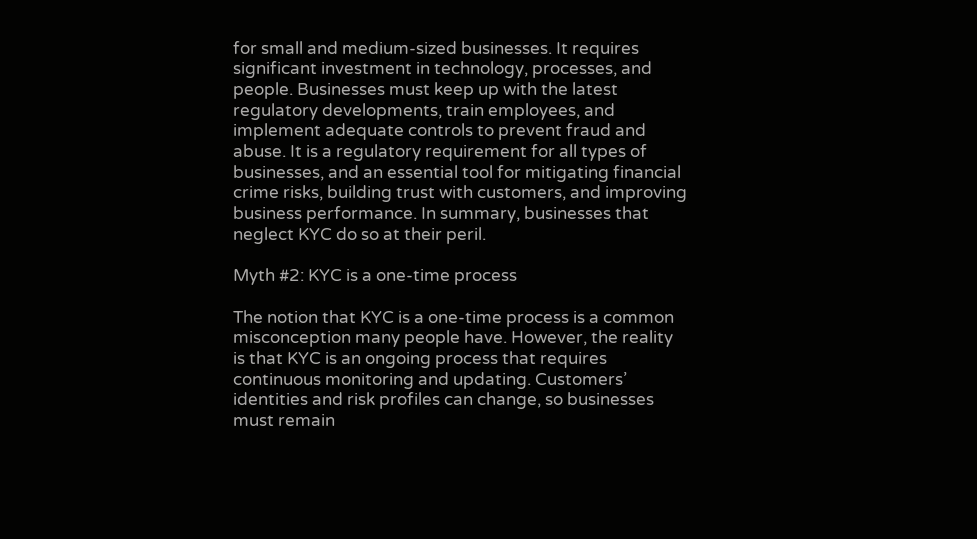for small and medium-sized businesses. It requires significant investment in technology, processes, and people. Businesses must keep up with the latest regulatory developments, train employees, and implement adequate controls to prevent fraud and abuse. It is a regulatory requirement for all types of businesses, and an essential tool for mitigating financial crime risks, building trust with customers, and improving business performance. In summary, businesses that neglect KYC do so at their peril.

Myth #2: KYC is a one-time process

The notion that KYC is a one-time process is a common misconception many people have. However, the reality is that KYC is an ongoing process that requires continuous monitoring and updating. Customers’ identities and risk profiles can change, so businesses must remain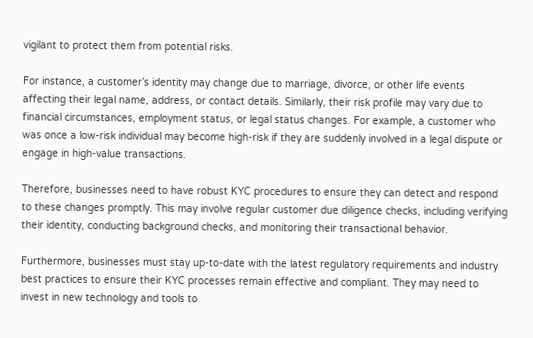vigilant to protect them from potential risks.

For instance, a customer’s identity may change due to marriage, divorce, or other life events affecting their legal name, address, or contact details. Similarly, their risk profile may vary due to financial circumstances, employment status, or legal status changes. For example, a customer who was once a low-risk individual may become high-risk if they are suddenly involved in a legal dispute or engage in high-value transactions.

Therefore, businesses need to have robust KYC procedures to ensure they can detect and respond to these changes promptly. This may involve regular customer due diligence checks, including verifying their identity, conducting background checks, and monitoring their transactional behavior.

Furthermore, businesses must stay up-to-date with the latest regulatory requirements and industry best practices to ensure their KYC processes remain effective and compliant. They may need to invest in new technology and tools to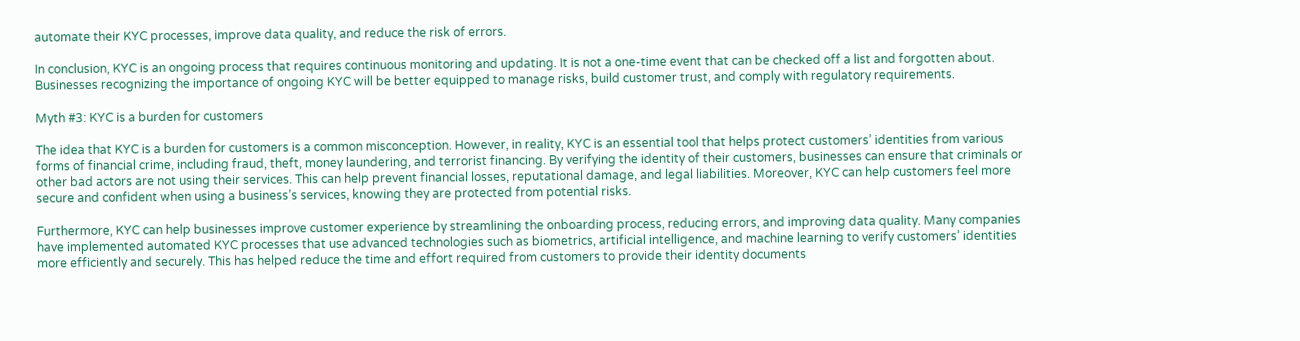automate their KYC processes, improve data quality, and reduce the risk of errors.

In conclusion, KYC is an ongoing process that requires continuous monitoring and updating. It is not a one-time event that can be checked off a list and forgotten about. Businesses recognizing the importance of ongoing KYC will be better equipped to manage risks, build customer trust, and comply with regulatory requirements.

Myth #3: KYC is a burden for customers

The idea that KYC is a burden for customers is a common misconception. However, in reality, KYC is an essential tool that helps protect customers’ identities from various forms of financial crime, including fraud, theft, money laundering, and terrorist financing. By verifying the identity of their customers, businesses can ensure that criminals or other bad actors are not using their services. This can help prevent financial losses, reputational damage, and legal liabilities. Moreover, KYC can help customers feel more secure and confident when using a business’s services, knowing they are protected from potential risks.

Furthermore, KYC can help businesses improve customer experience by streamlining the onboarding process, reducing errors, and improving data quality. Many companies have implemented automated KYC processes that use advanced technologies such as biometrics, artificial intelligence, and machine learning to verify customers’ identities more efficiently and securely. This has helped reduce the time and effort required from customers to provide their identity documents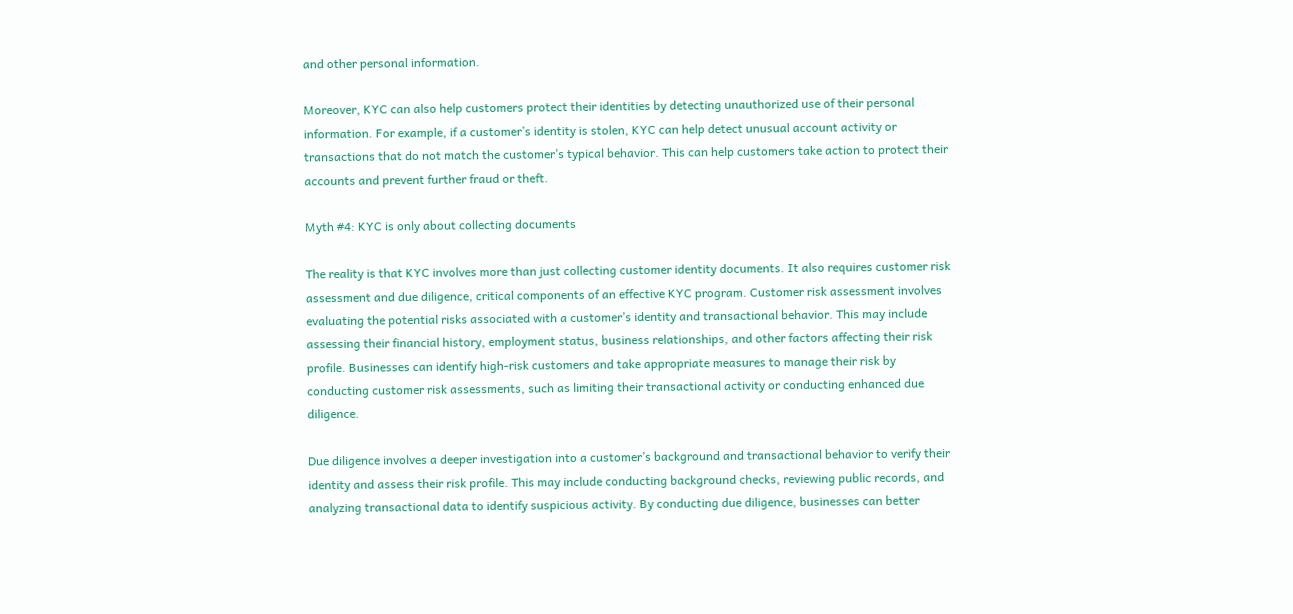and other personal information.

Moreover, KYC can also help customers protect their identities by detecting unauthorized use of their personal information. For example, if a customer’s identity is stolen, KYC can help detect unusual account activity or transactions that do not match the customer’s typical behavior. This can help customers take action to protect their accounts and prevent further fraud or theft.

Myth #4: KYC is only about collecting documents

The reality is that KYC involves more than just collecting customer identity documents. It also requires customer risk assessment and due diligence, critical components of an effective KYC program. Customer risk assessment involves evaluating the potential risks associated with a customer’s identity and transactional behavior. This may include assessing their financial history, employment status, business relationships, and other factors affecting their risk profile. Businesses can identify high-risk customers and take appropriate measures to manage their risk by conducting customer risk assessments, such as limiting their transactional activity or conducting enhanced due diligence.

Due diligence involves a deeper investigation into a customer’s background and transactional behavior to verify their identity and assess their risk profile. This may include conducting background checks, reviewing public records, and analyzing transactional data to identify suspicious activity. By conducting due diligence, businesses can better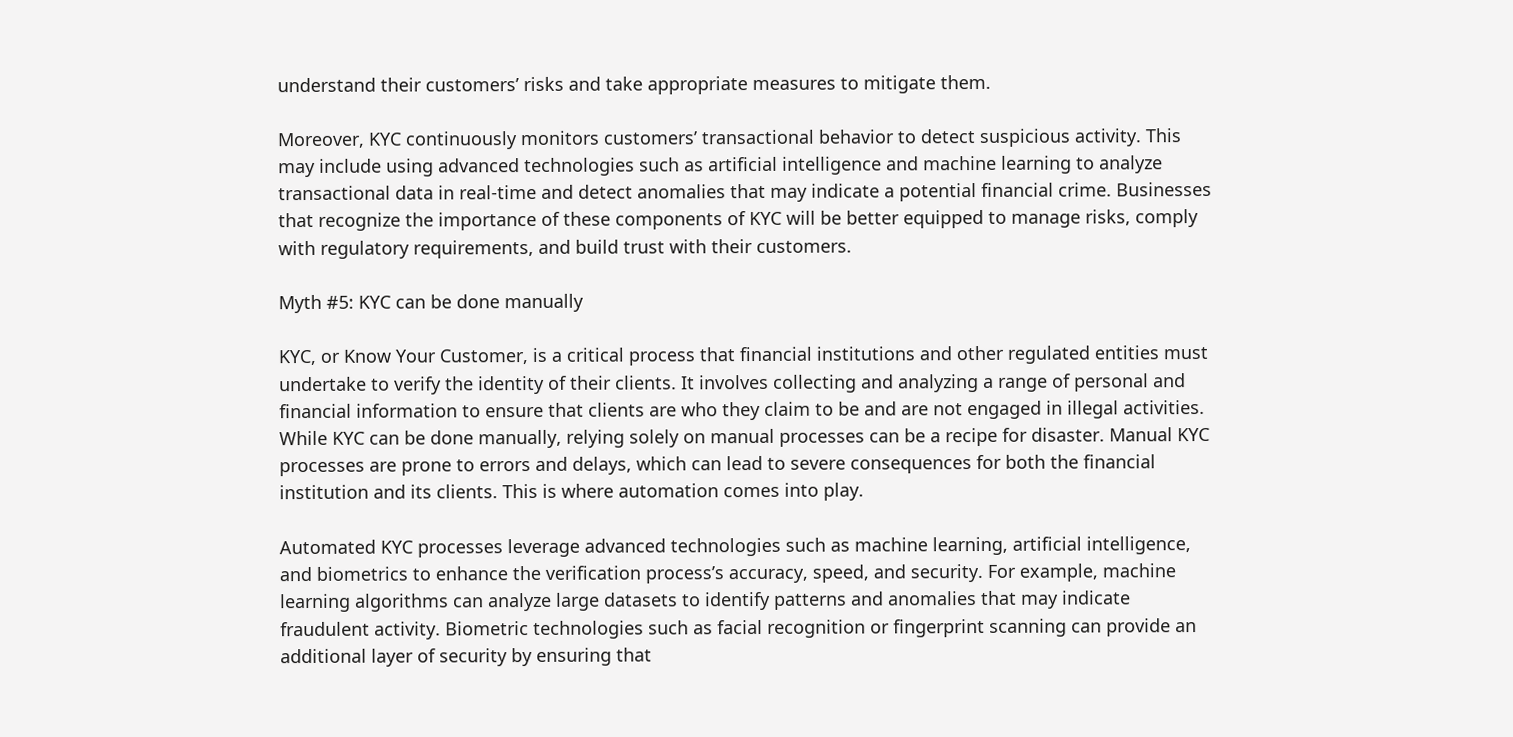understand their customers’ risks and take appropriate measures to mitigate them.

Moreover, KYC continuously monitors customers’ transactional behavior to detect suspicious activity. This may include using advanced technologies such as artificial intelligence and machine learning to analyze transactional data in real-time and detect anomalies that may indicate a potential financial crime. Businesses that recognize the importance of these components of KYC will be better equipped to manage risks, comply with regulatory requirements, and build trust with their customers.

Myth #5: KYC can be done manually

KYC, or Know Your Customer, is a critical process that financial institutions and other regulated entities must undertake to verify the identity of their clients. It involves collecting and analyzing a range of personal and financial information to ensure that clients are who they claim to be and are not engaged in illegal activities. While KYC can be done manually, relying solely on manual processes can be a recipe for disaster. Manual KYC processes are prone to errors and delays, which can lead to severe consequences for both the financial institution and its clients. This is where automation comes into play.

Automated KYC processes leverage advanced technologies such as machine learning, artificial intelligence, and biometrics to enhance the verification process’s accuracy, speed, and security. For example, machine learning algorithms can analyze large datasets to identify patterns and anomalies that may indicate fraudulent activity. Biometric technologies such as facial recognition or fingerprint scanning can provide an additional layer of security by ensuring that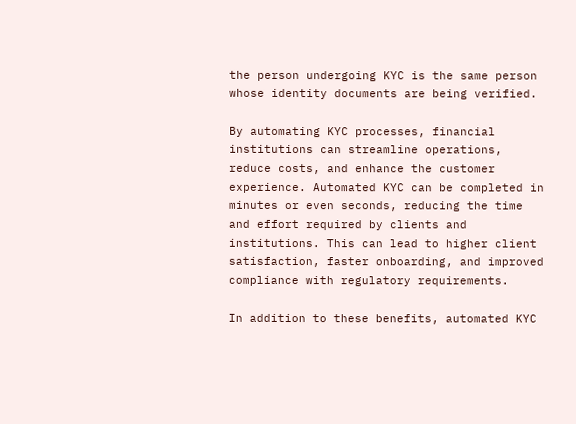the person undergoing KYC is the same person whose identity documents are being verified.

By automating KYC processes, financial institutions can streamline operations, reduce costs, and enhance the customer experience. Automated KYC can be completed in minutes or even seconds, reducing the time and effort required by clients and institutions. This can lead to higher client satisfaction, faster onboarding, and improved compliance with regulatory requirements.

In addition to these benefits, automated KYC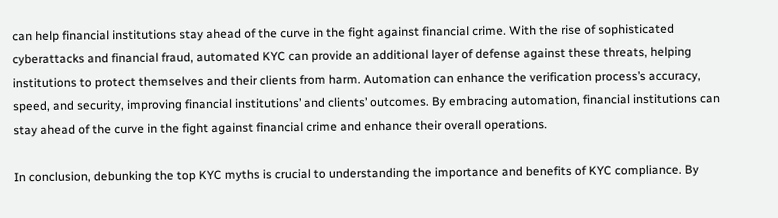can help financial institutions stay ahead of the curve in the fight against financial crime. With the rise of sophisticated cyberattacks and financial fraud, automated KYC can provide an additional layer of defense against these threats, helping institutions to protect themselves and their clients from harm. Automation can enhance the verification process’s accuracy, speed, and security, improving financial institutions’ and clients’ outcomes. By embracing automation, financial institutions can stay ahead of the curve in the fight against financial crime and enhance their overall operations.

In conclusion, debunking the top KYC myths is crucial to understanding the importance and benefits of KYC compliance. By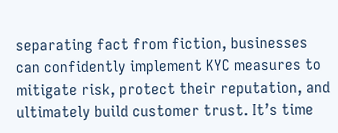separating fact from fiction, businesses can confidently implement KYC measures to mitigate risk, protect their reputation, and ultimately build customer trust. It’s time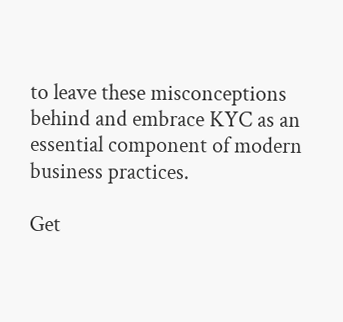to leave these misconceptions behind and embrace KYC as an essential component of modern business practices.

Get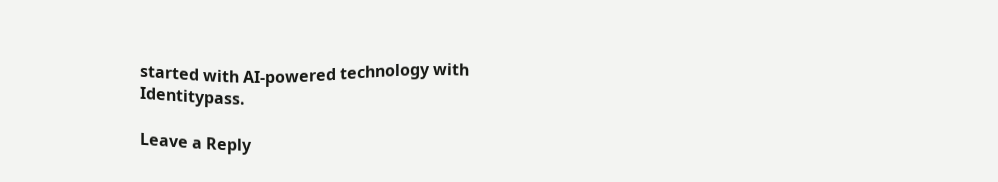started with AI-powered technology with Identitypass.

Leave a Reply